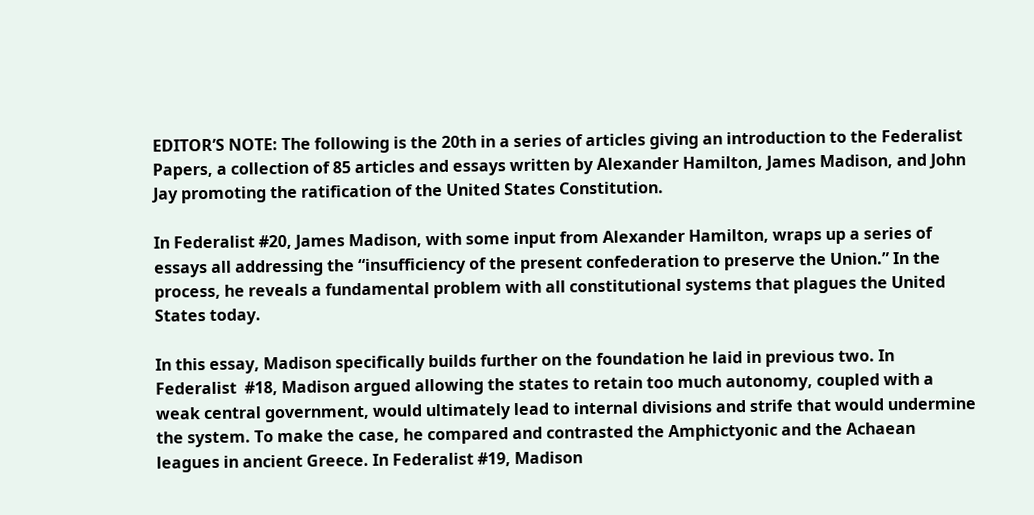EDITOR’S NOTE: The following is the 20th in a series of articles giving an introduction to the Federalist Papers, a collection of 85 articles and essays written by Alexander Hamilton, James Madison, and John Jay promoting the ratification of the United States Constitution.

In Federalist #20, James Madison, with some input from Alexander Hamilton, wraps up a series of essays all addressing the “insufficiency of the present confederation to preserve the Union.” In the process, he reveals a fundamental problem with all constitutional systems that plagues the United States today.

In this essay, Madison specifically builds further on the foundation he laid in previous two. In Federalist  #18, Madison argued allowing the states to retain too much autonomy, coupled with a weak central government, would ultimately lead to internal divisions and strife that would undermine the system. To make the case, he compared and contrasted the Amphictyonic and the Achaean leagues in ancient Greece. In Federalist #19, Madison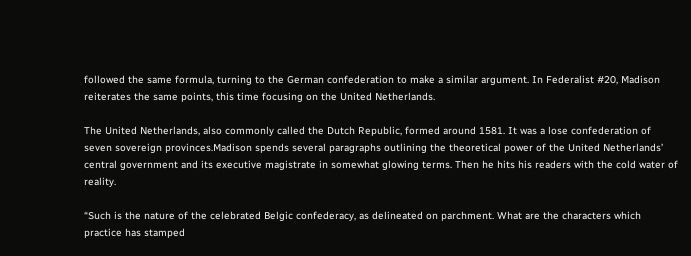followed the same formula, turning to the German confederation to make a similar argument. In Federalist #20, Madison reiterates the same points, this time focusing on the United Netherlands.

The United Netherlands, also commonly called the Dutch Republic, formed around 1581. It was a lose confederation of seven sovereign provinces.Madison spends several paragraphs outlining the theoretical power of the United Netherlands’ central government and its executive magistrate in somewhat glowing terms. Then he hits his readers with the cold water of reality.

“Such is the nature of the celebrated Belgic confederacy, as delineated on parchment. What are the characters which practice has stamped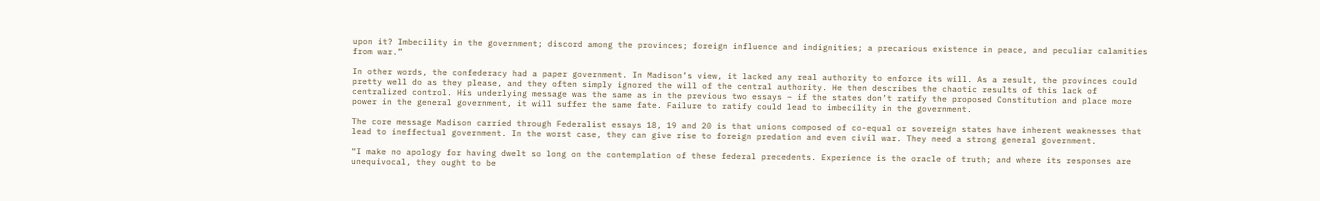upon it? Imbecility in the government; discord among the provinces; foreign influence and indignities; a precarious existence in peace, and peculiar calamities from war.”

In other words, the confederacy had a paper government. In Madison’s view, it lacked any real authority to enforce its will. As a result, the provinces could pretty well do as they please, and they often simply ignored the will of the central authority. He then describes the chaotic results of this lack of centralized control. His underlying message was the same as in the previous two essays – if the states don’t ratify the proposed Constitution and place more power in the general government, it will suffer the same fate. Failure to ratify could lead to imbecility in the government.

The core message Madison carried through Federalist essays 18, 19 and 20 is that unions composed of co-equal or sovereign states have inherent weaknesses that lead to ineffectual government. In the worst case, they can give rise to foreign predation and even civil war. They need a strong general government.

“I make no apology for having dwelt so long on the contemplation of these federal precedents. Experience is the oracle of truth; and where its responses are unequivocal, they ought to be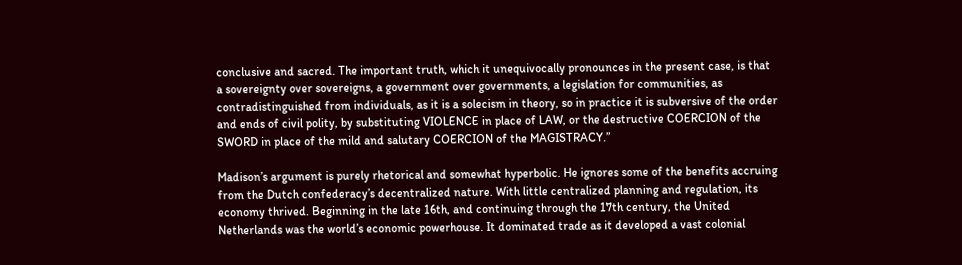conclusive and sacred. The important truth, which it unequivocally pronounces in the present case, is that a sovereignty over sovereigns, a government over governments, a legislation for communities, as contradistinguished from individuals, as it is a solecism in theory, so in practice it is subversive of the order and ends of civil polity, by substituting VIOLENCE in place of LAW, or the destructive COERCION of the SWORD in place of the mild and salutary COERCION of the MAGISTRACY.”

Madison’s argument is purely rhetorical and somewhat hyperbolic. He ignores some of the benefits accruing from the Dutch confederacy’s decentralized nature. With little centralized planning and regulation, its economy thrived. Beginning in the late 16th, and continuing through the 17th century, the United Netherlands was the world’s economic powerhouse. It dominated trade as it developed a vast colonial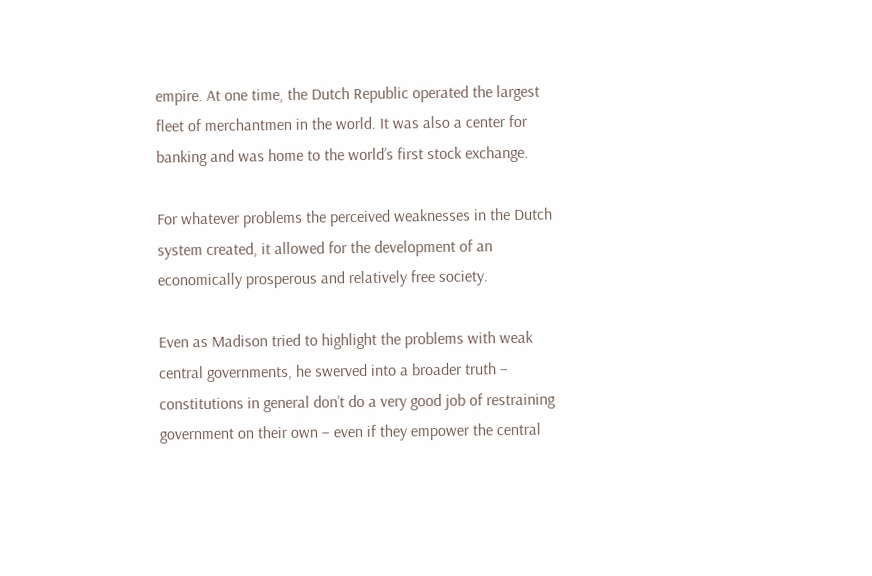empire. At one time, the Dutch Republic operated the largest fleet of merchantmen in the world. It was also a center for banking and was home to the world’s first stock exchange.

For whatever problems the perceived weaknesses in the Dutch system created, it allowed for the development of an economically prosperous and relatively free society.

Even as Madison tried to highlight the problems with weak central governments, he swerved into a broader truth – constitutions in general don’t do a very good job of restraining government on their own – even if they empower the central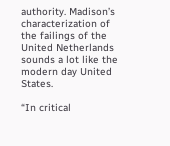authority. Madison’s characterization of the failings of the United Netherlands sounds a lot like the modern day United States.

“In critical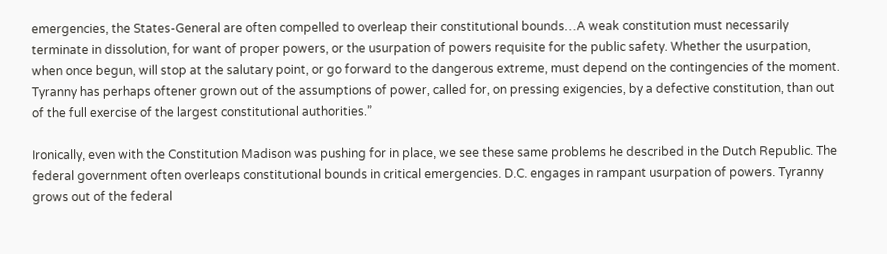emergencies, the States-General are often compelled to overleap their constitutional bounds…A weak constitution must necessarily terminate in dissolution, for want of proper powers, or the usurpation of powers requisite for the public safety. Whether the usurpation, when once begun, will stop at the salutary point, or go forward to the dangerous extreme, must depend on the contingencies of the moment. Tyranny has perhaps oftener grown out of the assumptions of power, called for, on pressing exigencies, by a defective constitution, than out of the full exercise of the largest constitutional authorities.”

Ironically, even with the Constitution Madison was pushing for in place, we see these same problems he described in the Dutch Republic. The federal government often overleaps constitutional bounds in critical emergencies. D.C. engages in rampant usurpation of powers. Tyranny grows out of the federal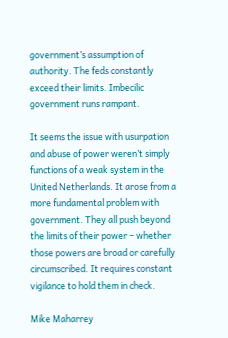government’s assumption of authority. The feds constantly exceed their limits. Imbecilic government runs rampant.

It seems the issue with usurpation and abuse of power weren’t simply functions of a weak system in the United Netherlands. It arose from a more fundamental problem with government. They all push beyond the limits of their power – whether those powers are broad or carefully circumscribed. It requires constant vigilance to hold them in check.

Mike Maharrey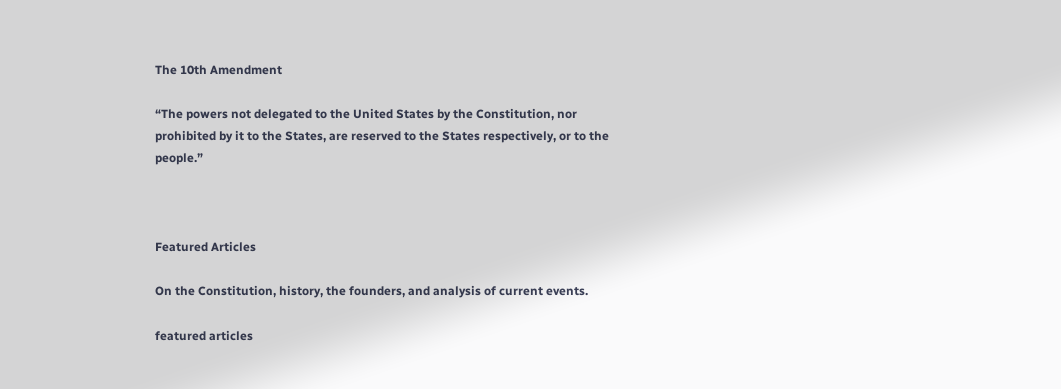The 10th Amendment

“The powers not delegated to the United States by the Constitution, nor prohibited by it to the States, are reserved to the States respectively, or to the people.”



Featured Articles

On the Constitution, history, the founders, and analysis of current events.

featured articles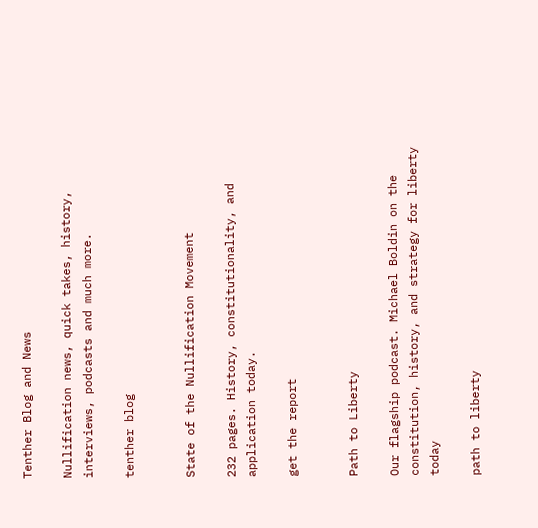Tenther Blog and News

Nullification news, quick takes, history, interviews, podcasts and much more.

tenther blog


State of the Nullification Movement

232 pages. History, constitutionality, and application today.

get the report


Path to Liberty

Our flagship podcast. Michael Boldin on the constitution, history, and strategy for liberty today

path to liberty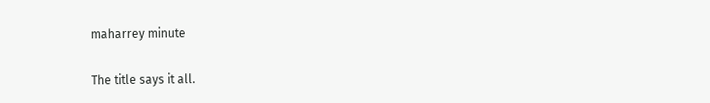maharrey minute

The title says it all.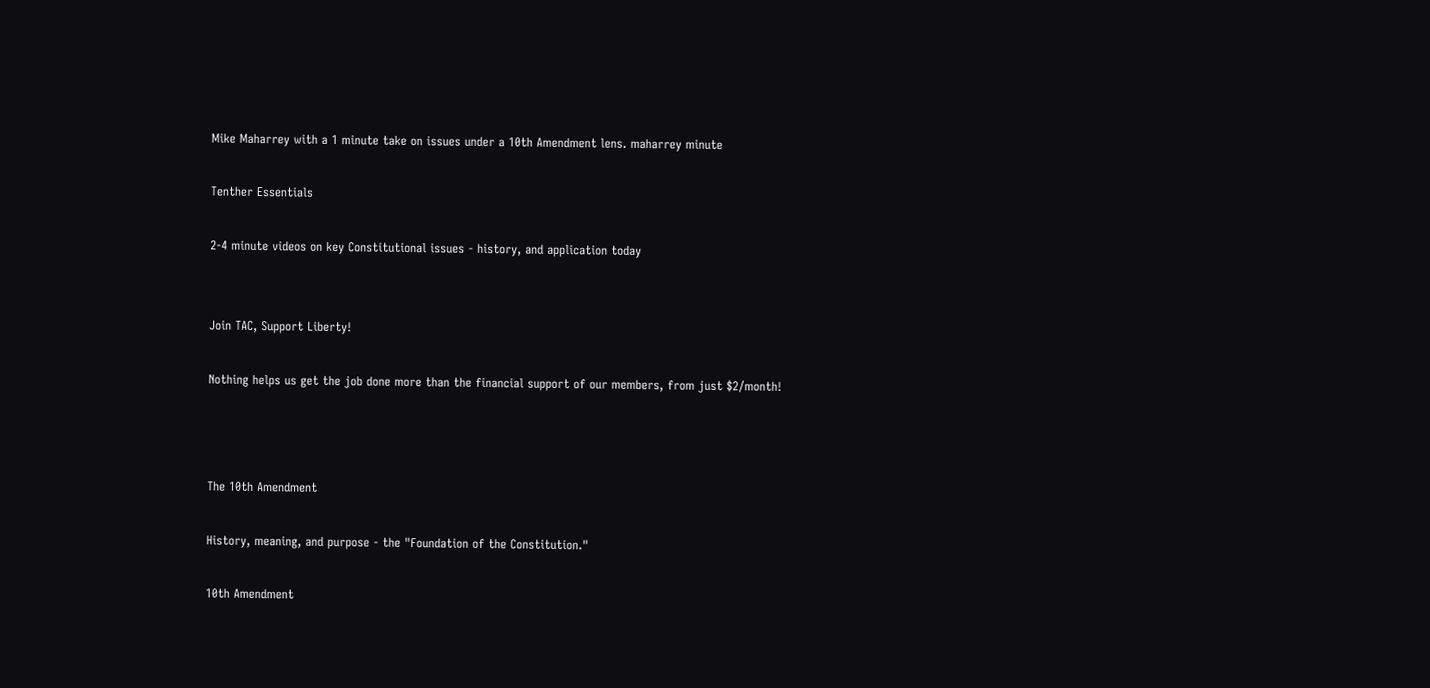Mike Maharrey with a 1 minute take on issues under a 10th Amendment lens. maharrey minute

Tenther Essentials

2-4 minute videos on key Constitutional issues - history, and application today


Join TAC, Support Liberty!

Nothing helps us get the job done more than the financial support of our members, from just $2/month!



The 10th Amendment

History, meaning, and purpose - the "Foundation of the Constitution."

10th Amendment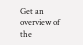Get an overview of the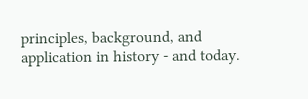principles, background, and application in history - and today.